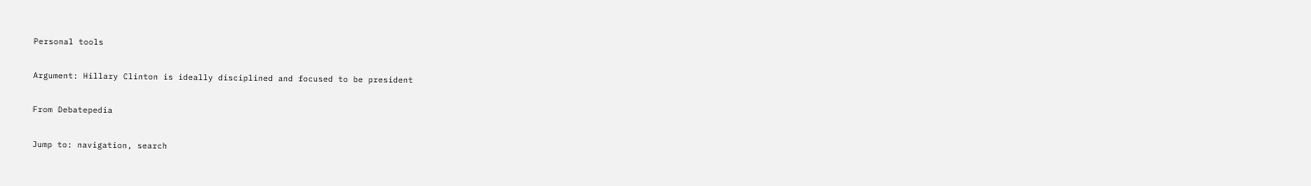Personal tools

Argument: Hillary Clinton is ideally disciplined and focused to be president

From Debatepedia

Jump to: navigation, search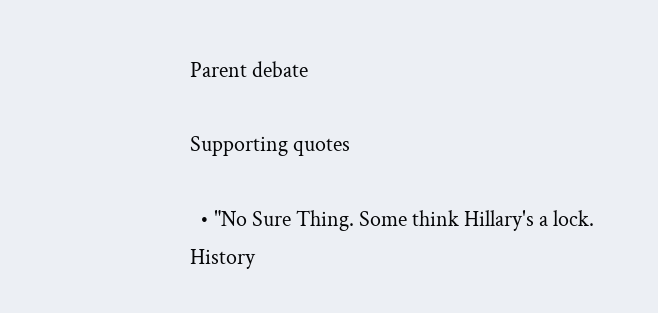Parent debate

Supporting quotes

  • "No Sure Thing. Some think Hillary's a lock. History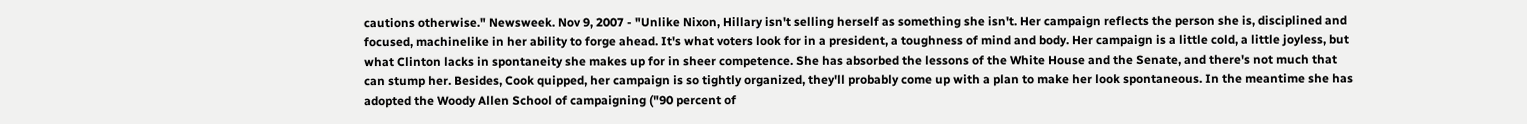cautions otherwise." Newsweek. Nov 9, 2007 - "Unlike Nixon, Hillary isn't selling herself as something she isn't. Her campaign reflects the person she is, disciplined and focused, machinelike in her ability to forge ahead. It's what voters look for in a president, a toughness of mind and body. Her campaign is a little cold, a little joyless, but what Clinton lacks in spontaneity she makes up for in sheer competence. She has absorbed the lessons of the White House and the Senate, and there's not much that can stump her. Besides, Cook quipped, her campaign is so tightly organized, they'll probably come up with a plan to make her look spontaneous. In the meantime she has adopted the Woody Allen School of campaigning ("90 percent of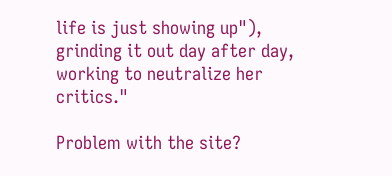life is just showing up"), grinding it out day after day, working to neutralize her critics."

Problem with the site?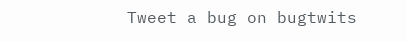Tweet a bug on bugtwits